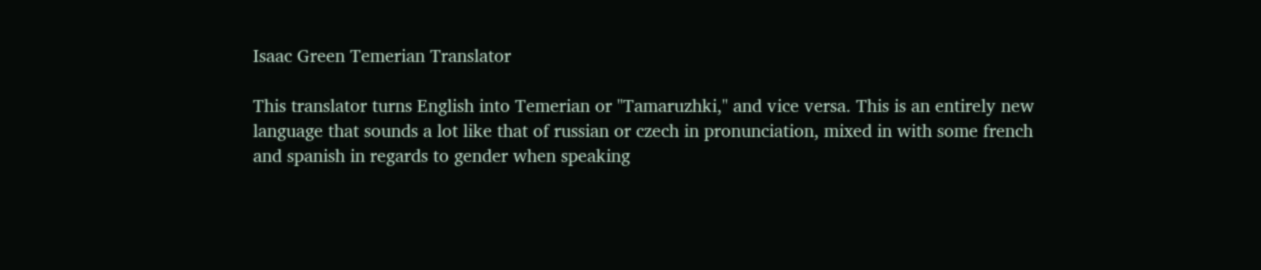Isaac Green Temerian Translator

This translator turns English into Temerian or "Tamaruzhki," and vice versa. This is an entirely new language that sounds a lot like that of russian or czech in pronunciation, mixed in with some french and spanish in regards to gender when speaking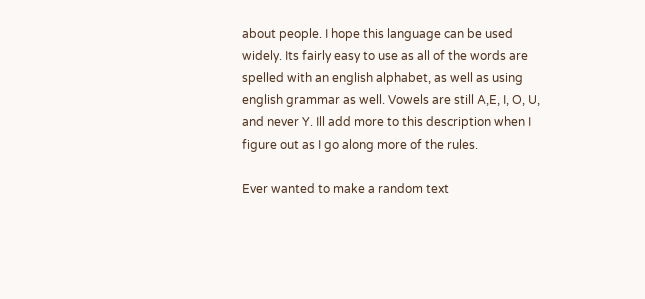about people. I hope this language can be used widely. Its fairly easy to use as all of the words are spelled with an english alphabet, as well as using english grammar as well. Vowels are still A,E, I, O, U, and never Y. Ill add more to this description when I figure out as I go along more of the rules.

Ever wanted to make a random text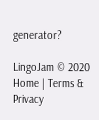generator?

LingoJam © 2020 Home | Terms & Privacy